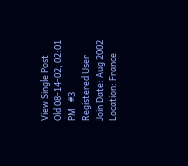View Single Post
Old 08-14-02, 02:01 PM   #3
Registered User
Join Date: Aug 2002
Location: France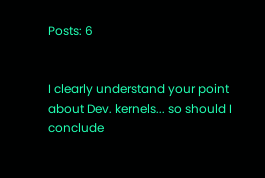Posts: 6


I clearly understand your point about Dev. kernels... so should I
conclude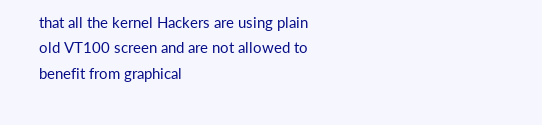that all the kernel Hackers are using plain old VT100 screen and are not allowed to benefit from graphical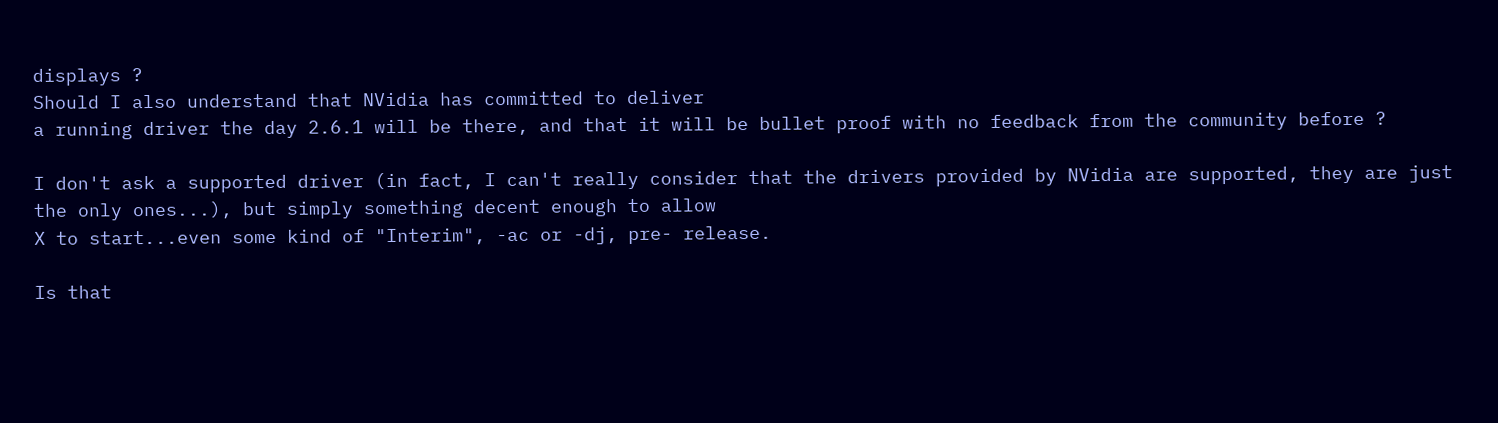displays ?
Should I also understand that NVidia has committed to deliver
a running driver the day 2.6.1 will be there, and that it will be bullet proof with no feedback from the community before ?

I don't ask a supported driver (in fact, I can't really consider that the drivers provided by NVidia are supported, they are just the only ones...), but simply something decent enough to allow
X to start...even some kind of "Interim", -ac or -dj, pre- release.

Is that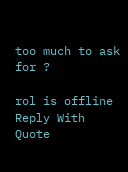too much to ask for ?

rol is offline   Reply With Quote